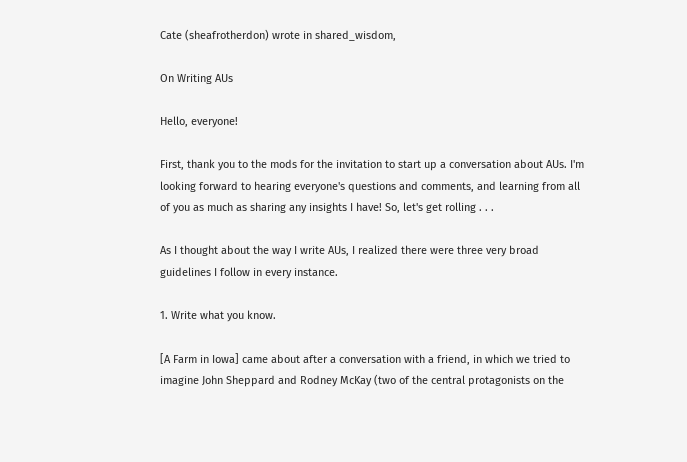Cate (sheafrotherdon) wrote in shared_wisdom,

On Writing AUs

Hello, everyone!

First, thank you to the mods for the invitation to start up a conversation about AUs. I'm looking forward to hearing everyone's questions and comments, and learning from all of you as much as sharing any insights I have! So, let's get rolling . . .

As I thought about the way I write AUs, I realized there were three very broad guidelines I follow in every instance.

1. Write what you know.

[A Farm in Iowa] came about after a conversation with a friend, in which we tried to imagine John Sheppard and Rodney McKay (two of the central protagonists on the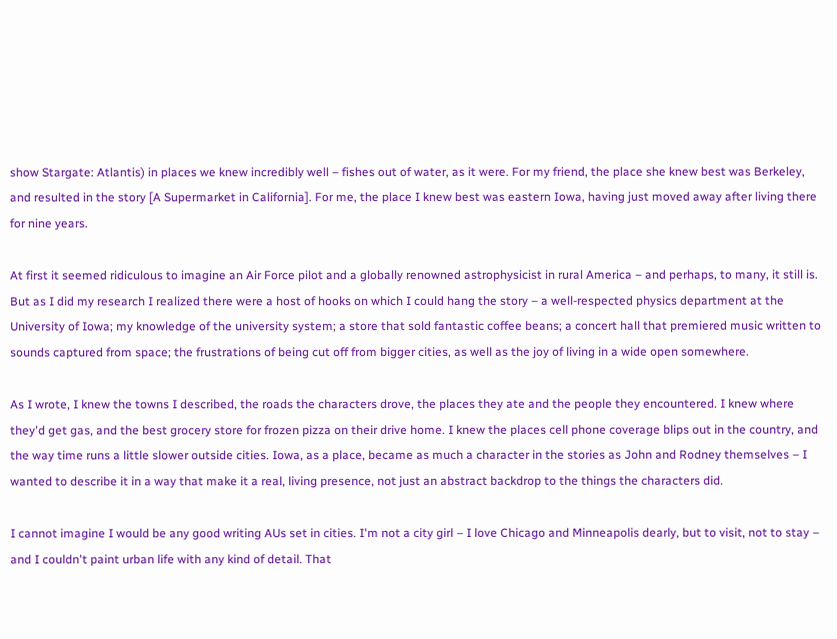show Stargate: Atlantis) in places we knew incredibly well – fishes out of water, as it were. For my friend, the place she knew best was Berkeley, and resulted in the story [A Supermarket in California]. For me, the place I knew best was eastern Iowa, having just moved away after living there for nine years.

At first it seemed ridiculous to imagine an Air Force pilot and a globally renowned astrophysicist in rural America – and perhaps, to many, it still is. But as I did my research I realized there were a host of hooks on which I could hang the story – a well-respected physics department at the University of Iowa; my knowledge of the university system; a store that sold fantastic coffee beans; a concert hall that premiered music written to sounds captured from space; the frustrations of being cut off from bigger cities, as well as the joy of living in a wide open somewhere.

As I wrote, I knew the towns I described, the roads the characters drove, the places they ate and the people they encountered. I knew where they'd get gas, and the best grocery store for frozen pizza on their drive home. I knew the places cell phone coverage blips out in the country, and the way time runs a little slower outside cities. Iowa, as a place, became as much a character in the stories as John and Rodney themselves – I wanted to describe it in a way that make it a real, living presence, not just an abstract backdrop to the things the characters did.

I cannot imagine I would be any good writing AUs set in cities. I'm not a city girl – I love Chicago and Minneapolis dearly, but to visit, not to stay – and I couldn't paint urban life with any kind of detail. That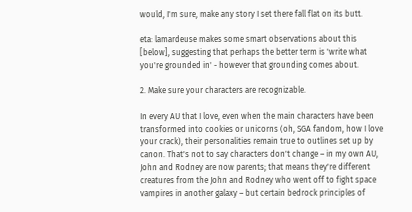would, I'm sure, make any story I set there fall flat on its butt.

eta: lamardeuse makes some smart observations about this [below], suggesting that perhaps the better term is 'write what you're grounded in' - however that grounding comes about.

2. Make sure your characters are recognizable.

In every AU that I love, even when the main characters have been transformed into cookies or unicorns (oh, SGA fandom, how I love your crack), their personalities remain true to outlines set up by canon. That's not to say characters don't change – in my own AU, John and Rodney are now parents; that means they're different creatures from the John and Rodney who went off to fight space vampires in another galaxy – but certain bedrock principles of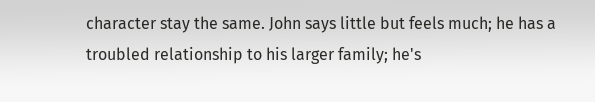character stay the same. John says little but feels much; he has a troubled relationship to his larger family; he's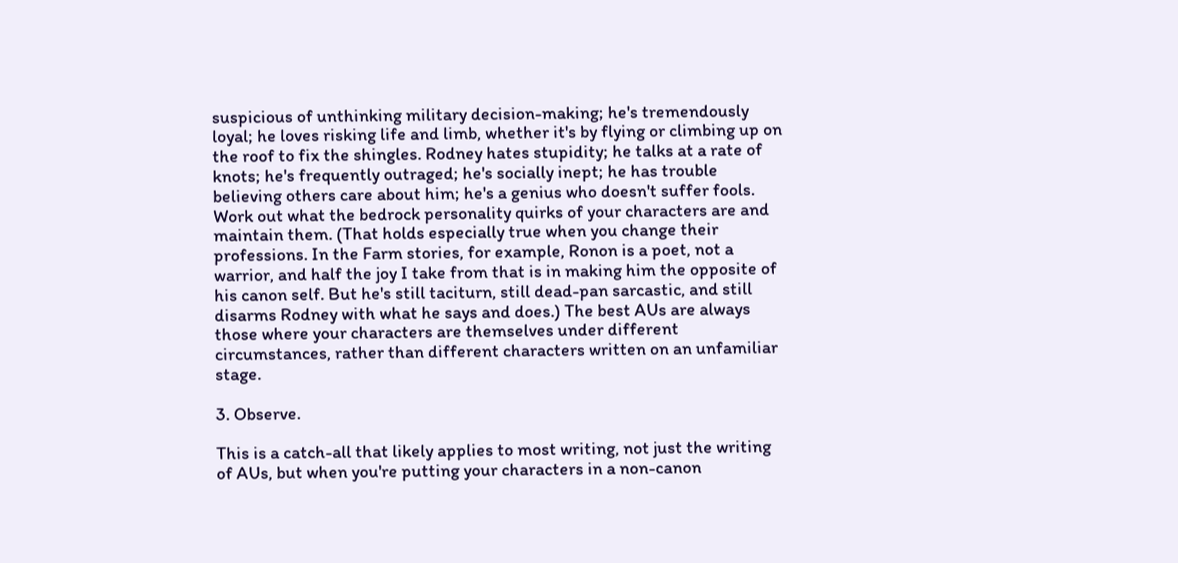suspicious of unthinking military decision-making; he's tremendously loyal; he loves risking life and limb, whether it's by flying or climbing up on the roof to fix the shingles. Rodney hates stupidity; he talks at a rate of knots; he's frequently outraged; he's socially inept; he has trouble believing others care about him; he's a genius who doesn't suffer fools. Work out what the bedrock personality quirks of your characters are and maintain them. (That holds especially true when you change their professions. In the Farm stories, for example, Ronon is a poet, not a warrior, and half the joy I take from that is in making him the opposite of his canon self. But he's still taciturn, still dead-pan sarcastic, and still disarms Rodney with what he says and does.) The best AUs are always those where your characters are themselves under different circumstances, rather than different characters written on an unfamiliar stage.

3. Observe.

This is a catch-all that likely applies to most writing, not just the writing of AUs, but when you're putting your characters in a non-canon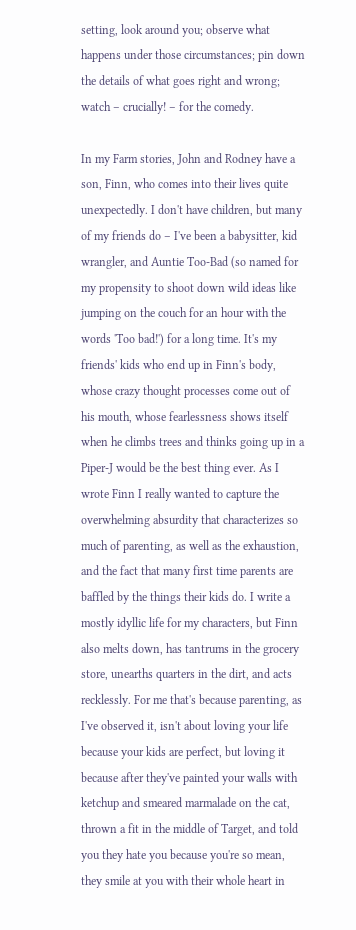setting, look around you; observe what happens under those circumstances; pin down the details of what goes right and wrong; watch – crucially! – for the comedy.

In my Farm stories, John and Rodney have a son, Finn, who comes into their lives quite unexpectedly. I don't have children, but many of my friends do – I've been a babysitter, kid wrangler, and Auntie Too-Bad (so named for my propensity to shoot down wild ideas like jumping on the couch for an hour with the words 'Too bad!') for a long time. It's my friends' kids who end up in Finn's body, whose crazy thought processes come out of his mouth, whose fearlessness shows itself when he climbs trees and thinks going up in a Piper-J would be the best thing ever. As I wrote Finn I really wanted to capture the overwhelming absurdity that characterizes so much of parenting, as well as the exhaustion, and the fact that many first time parents are baffled by the things their kids do. I write a mostly idyllic life for my characters, but Finn also melts down, has tantrums in the grocery store, unearths quarters in the dirt, and acts recklessly. For me that's because parenting, as I've observed it, isn't about loving your life because your kids are perfect, but loving it because after they've painted your walls with ketchup and smeared marmalade on the cat, thrown a fit in the middle of Target, and told you they hate you because you're so mean, they smile at you with their whole heart in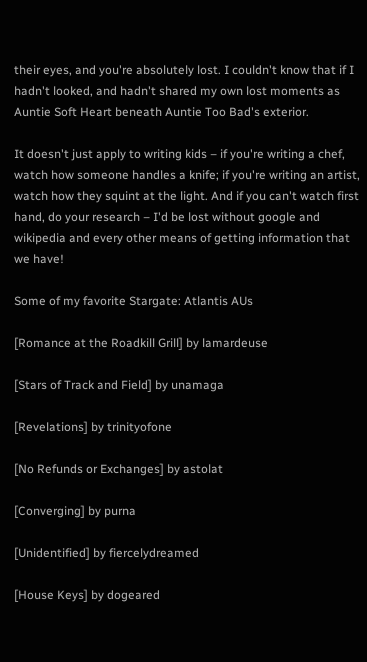their eyes, and you're absolutely lost. I couldn't know that if I hadn't looked, and hadn't shared my own lost moments as Auntie Soft Heart beneath Auntie Too Bad's exterior.

It doesn't just apply to writing kids – if you're writing a chef, watch how someone handles a knife; if you're writing an artist, watch how they squint at the light. And if you can't watch first hand, do your research – I'd be lost without google and wikipedia and every other means of getting information that we have!

Some of my favorite Stargate: Atlantis AUs

[Romance at the Roadkill Grill] by lamardeuse

[Stars of Track and Field] by unamaga

[Revelations] by trinityofone

[No Refunds or Exchanges] by astolat

[Converging] by purna

[Unidentified] by fiercelydreamed

[House Keys] by dogeared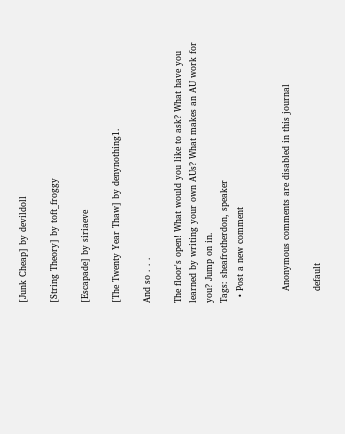[Junk Cheap] by devildoll

[String Theory] by toft_froggy

[Escapade] by siriaeve

[The Twenty Year Thaw] by denynothing1.

And so . . .

The floor's open! What would you like to ask? What have you learned by writing your own AUs? What makes an AU work for you? Jump on in.
Tags: sheafrotherdon, speaker
  • Post a new comment


    Anonymous comments are disabled in this journal

    default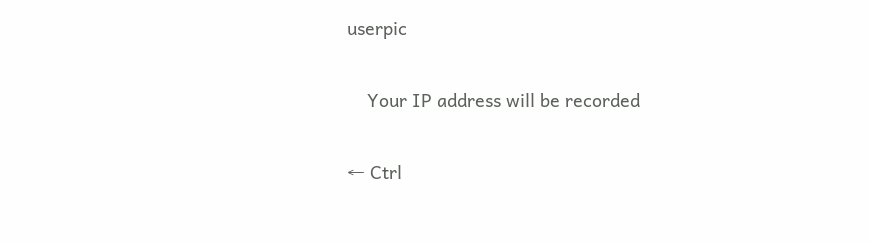userpic

    Your IP address will be recorded

← Ctrl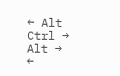← Alt
Ctrl → Alt →
←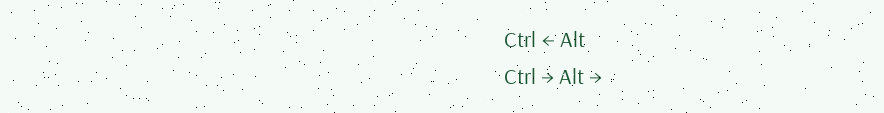Ctrl ← Alt
Ctrl → Alt →